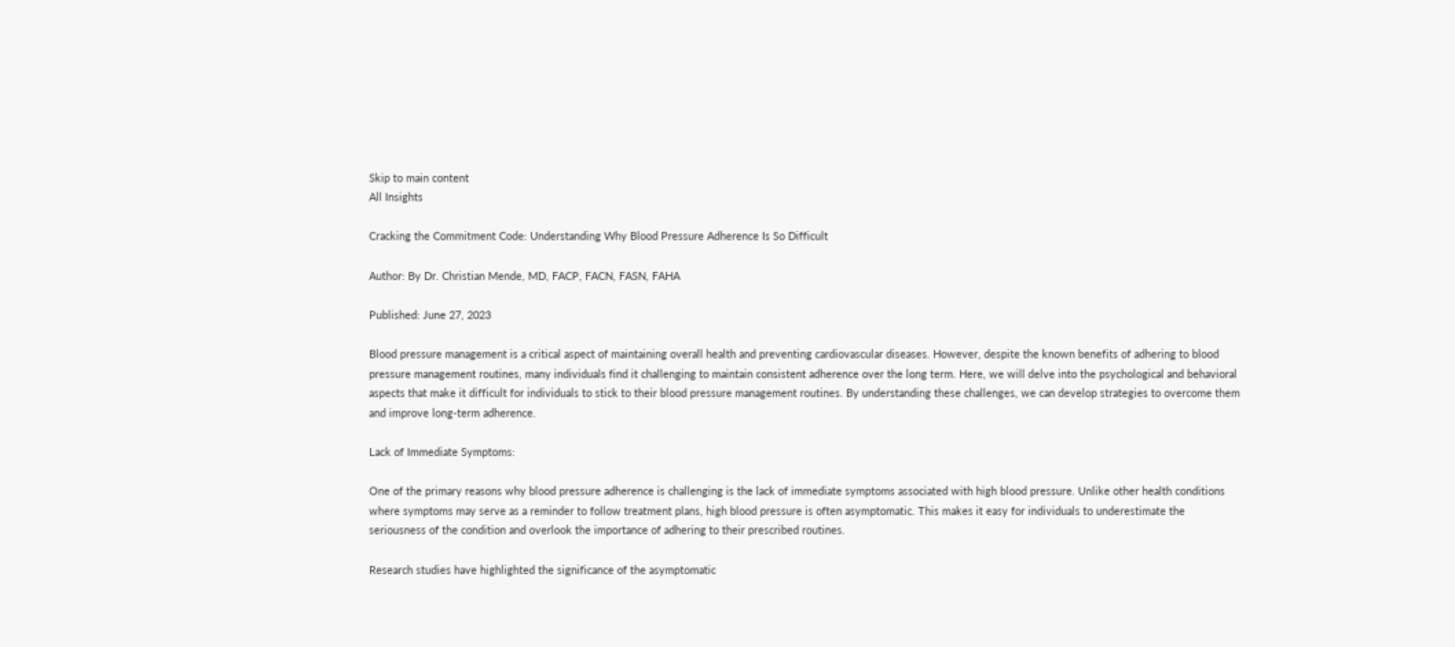Skip to main content
All Insights

Cracking the Commitment Code: Understanding Why Blood Pressure Adherence Is So Difficult

Author: By Dr. Christian Mende, MD, FACP, FACN, FASN, FAHA

Published: June 27, 2023

Blood pressure management is a critical aspect of maintaining overall health and preventing cardiovascular diseases. However, despite the known benefits of adhering to blood pressure management routines, many individuals find it challenging to maintain consistent adherence over the long term. Here, we will delve into the psychological and behavioral aspects that make it difficult for individuals to stick to their blood pressure management routines. By understanding these challenges, we can develop strategies to overcome them and improve long-term adherence.

Lack of Immediate Symptoms:

One of the primary reasons why blood pressure adherence is challenging is the lack of immediate symptoms associated with high blood pressure. Unlike other health conditions where symptoms may serve as a reminder to follow treatment plans, high blood pressure is often asymptomatic. This makes it easy for individuals to underestimate the seriousness of the condition and overlook the importance of adhering to their prescribed routines.

Research studies have highlighted the significance of the asymptomatic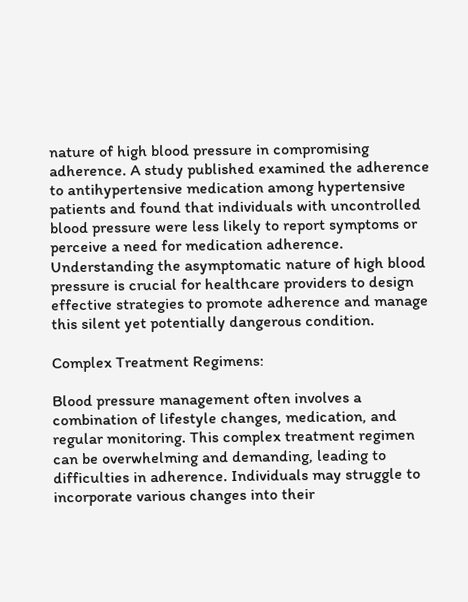nature of high blood pressure in compromising adherence. A study published examined the adherence to antihypertensive medication among hypertensive patients and found that individuals with uncontrolled blood pressure were less likely to report symptoms or perceive a need for medication adherence. Understanding the asymptomatic nature of high blood pressure is crucial for healthcare providers to design effective strategies to promote adherence and manage this silent yet potentially dangerous condition.

Complex Treatment Regimens:

Blood pressure management often involves a combination of lifestyle changes, medication, and regular monitoring. This complex treatment regimen can be overwhelming and demanding, leading to difficulties in adherence. Individuals may struggle to incorporate various changes into their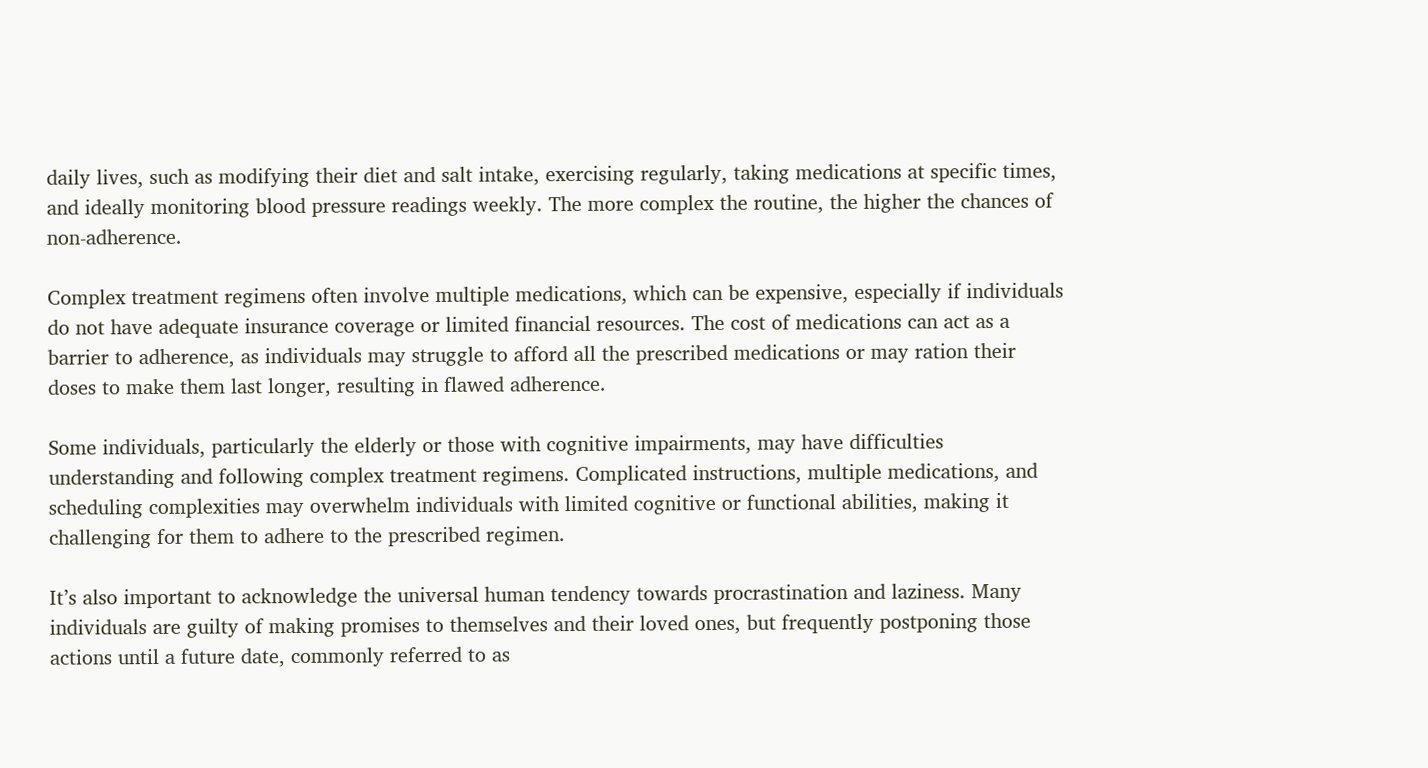daily lives, such as modifying their diet and salt intake, exercising regularly, taking medications at specific times, and ideally monitoring blood pressure readings weekly. The more complex the routine, the higher the chances of non-adherence.

Complex treatment regimens often involve multiple medications, which can be expensive, especially if individuals do not have adequate insurance coverage or limited financial resources. The cost of medications can act as a barrier to adherence, as individuals may struggle to afford all the prescribed medications or may ration their doses to make them last longer, resulting in flawed adherence.

Some individuals, particularly the elderly or those with cognitive impairments, may have difficulties understanding and following complex treatment regimens. Complicated instructions, multiple medications, and scheduling complexities may overwhelm individuals with limited cognitive or functional abilities, making it challenging for them to adhere to the prescribed regimen.

It’s also important to acknowledge the universal human tendency towards procrastination and laziness. Many individuals are guilty of making promises to themselves and their loved ones, but frequently postponing those actions until a future date, commonly referred to as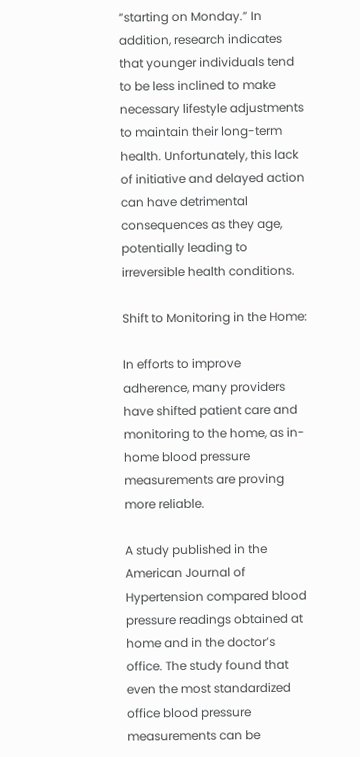“starting on Monday.” In addition, research indicates that younger individuals tend to be less inclined to make necessary lifestyle adjustments to maintain their long-term health. Unfortunately, this lack of initiative and delayed action can have detrimental consequences as they age, potentially leading to irreversible health conditions.

Shift to Monitoring in the Home:

In efforts to improve adherence, many providers have shifted patient care and monitoring to the home, as in-home blood pressure measurements are proving more reliable.

A study published in the American Journal of Hypertension compared blood pressure readings obtained at home and in the doctor’s office. The study found that even the most standardized office blood pressure measurements can be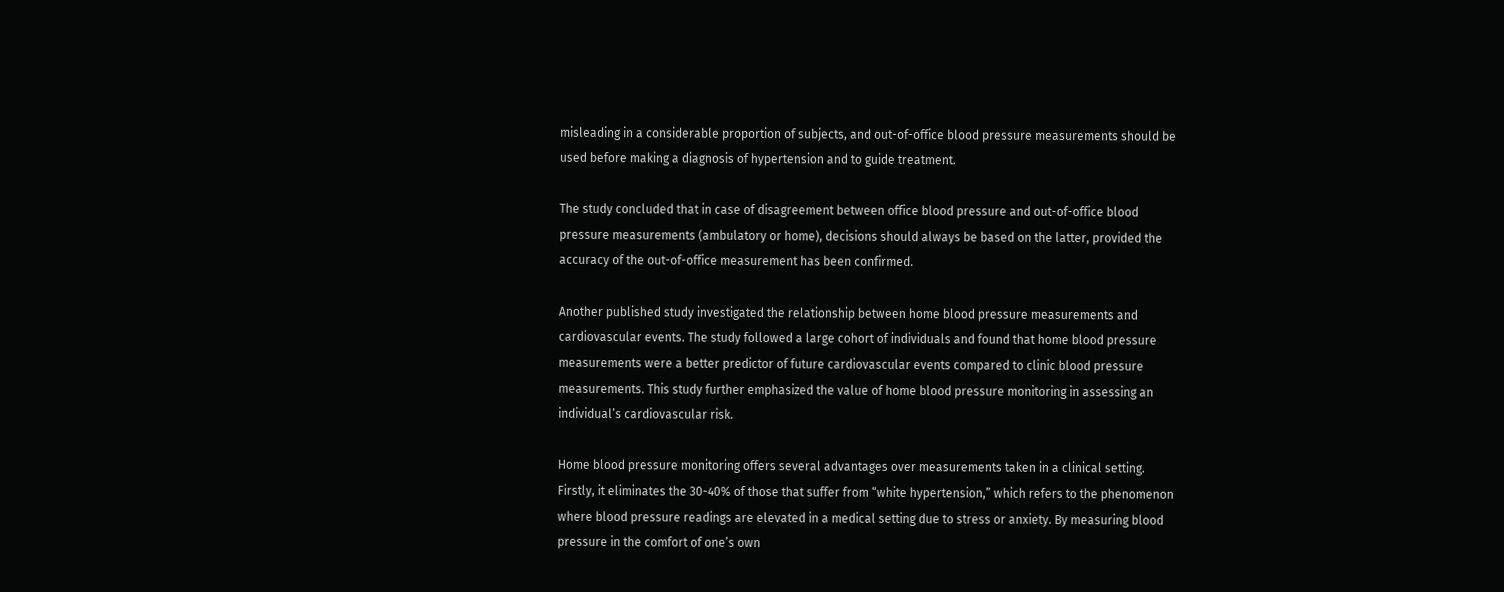misleading in a considerable proportion of subjects, and out-of-office blood pressure measurements should be used before making a diagnosis of hypertension and to guide treatment.

The study concluded that in case of disagreement between office blood pressure and out-of-office blood pressure measurements (ambulatory or home), decisions should always be based on the latter, provided the accuracy of the out-of-office measurement has been confirmed.

Another published study investigated the relationship between home blood pressure measurements and cardiovascular events. The study followed a large cohort of individuals and found that home blood pressure measurements were a better predictor of future cardiovascular events compared to clinic blood pressure measurements. This study further emphasized the value of home blood pressure monitoring in assessing an individual’s cardiovascular risk.

Home blood pressure monitoring offers several advantages over measurements taken in a clinical setting. Firstly, it eliminates the 30-40% of those that suffer from “white hypertension,” which refers to the phenomenon where blood pressure readings are elevated in a medical setting due to stress or anxiety. By measuring blood pressure in the comfort of one’s own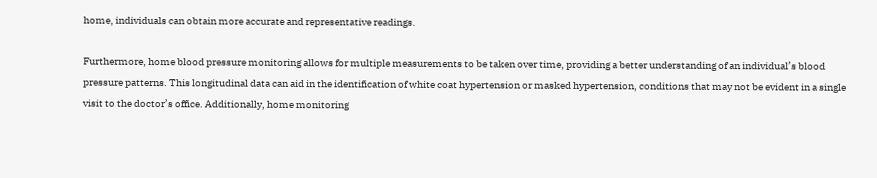home, individuals can obtain more accurate and representative readings.

Furthermore, home blood pressure monitoring allows for multiple measurements to be taken over time, providing a better understanding of an individual’s blood pressure patterns. This longitudinal data can aid in the identification of white coat hypertension or masked hypertension, conditions that may not be evident in a single visit to the doctor’s office. Additionally, home monitoring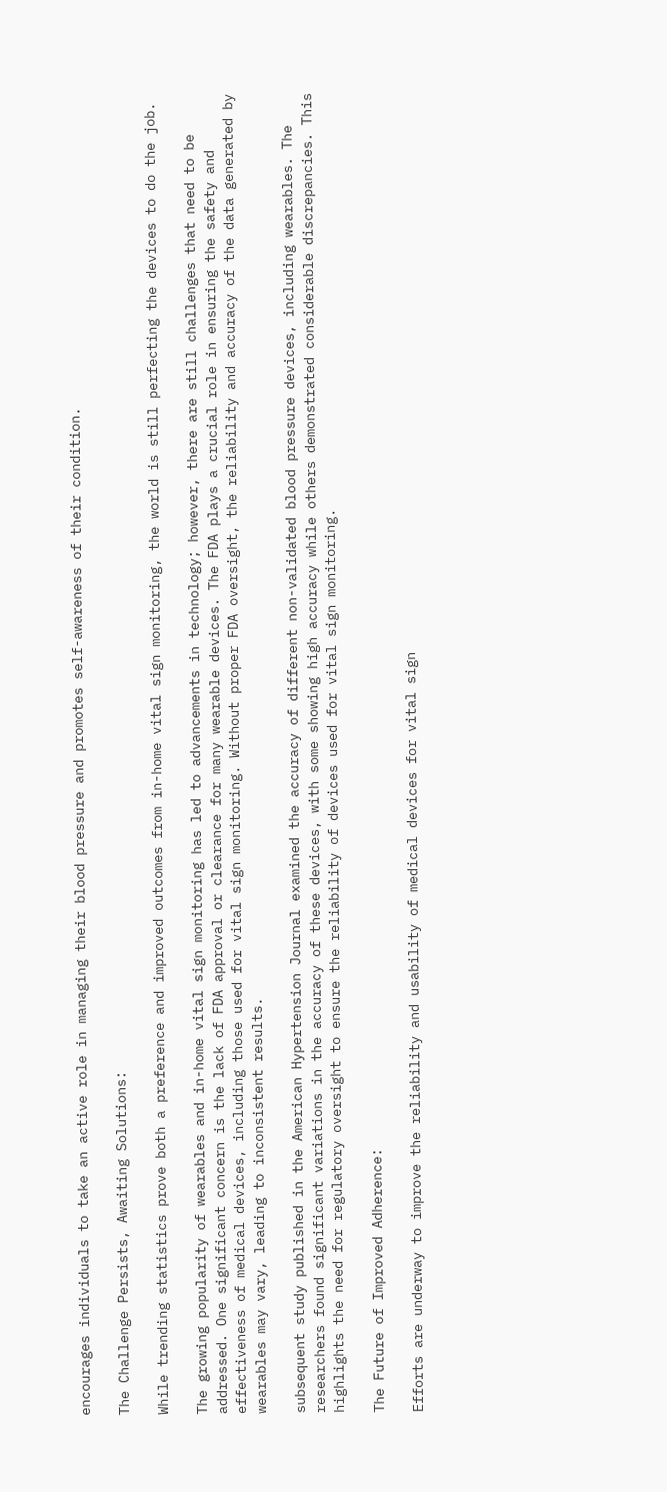encourages individuals to take an active role in managing their blood pressure and promotes self-awareness of their condition.

The Challenge Persists, Awaiting Solutions:

While trending statistics prove both a preference and improved outcomes from in-home vital sign monitoring, the world is still perfecting the devices to do the job.

The growing popularity of wearables and in-home vital sign monitoring has led to advancements in technology; however, there are still challenges that need to be addressed. One significant concern is the lack of FDA approval or clearance for many wearable devices. The FDA plays a crucial role in ensuring the safety and effectiveness of medical devices, including those used for vital sign monitoring. Without proper FDA oversight, the reliability and accuracy of the data generated by wearables may vary, leading to inconsistent results.

subsequent study published in the American Hypertension Journal examined the accuracy of different non-validated blood pressure devices, including wearables. The researchers found significant variations in the accuracy of these devices, with some showing high accuracy while others demonstrated considerable discrepancies. This highlights the need for regulatory oversight to ensure the reliability of devices used for vital sign monitoring.

The Future of Improved Adherence:

Efforts are underway to improve the reliability and usability of medical devices for vital sign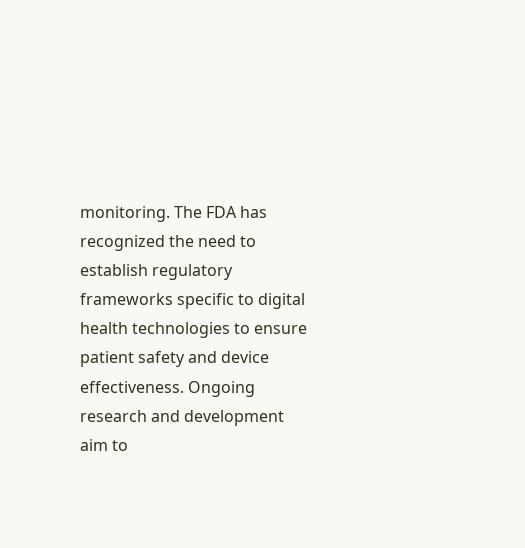monitoring. The FDA has recognized the need to establish regulatory frameworks specific to digital health technologies to ensure patient safety and device effectiveness. Ongoing research and development aim to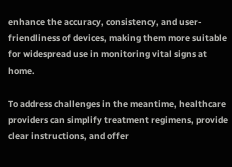enhance the accuracy, consistency, and user-friendliness of devices, making them more suitable for widespread use in monitoring vital signs at home.

To address challenges in the meantime, healthcare providers can simplify treatment regimens, provide clear instructions, and offer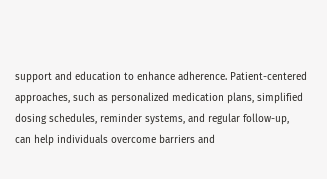support and education to enhance adherence. Patient-centered approaches, such as personalized medication plans, simplified dosing schedules, reminder systems, and regular follow-up, can help individuals overcome barriers and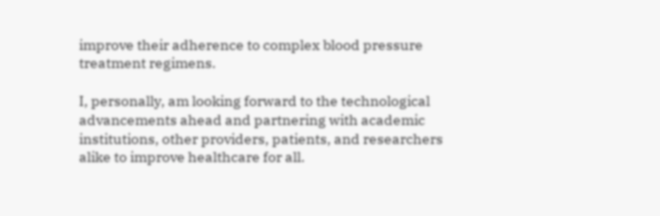improve their adherence to complex blood pressure treatment regimens.

I, personally, am looking forward to the technological advancements ahead and partnering with academic institutions, other providers, patients, and researchers alike to improve healthcare for all.